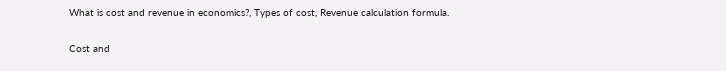What is cost and revenue in economics?, Types of cost, Revenue calculation formula.

Cost and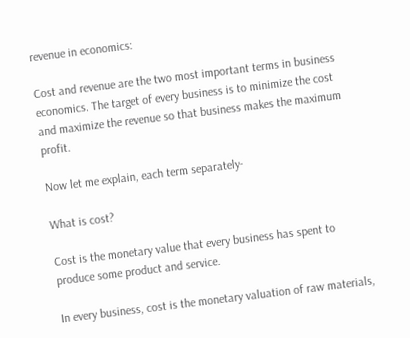revenue in economics:

Cost and revenue are the two most important terms in business economics. The target of every business is to minimize the cost and maximize the revenue so that business makes the maximum profit.

Now let me explain, each term separately-

What is cost?

Cost is the monetary value that every business has spent to produce some product and service.

In every business, cost is the monetary valuation of raw materials,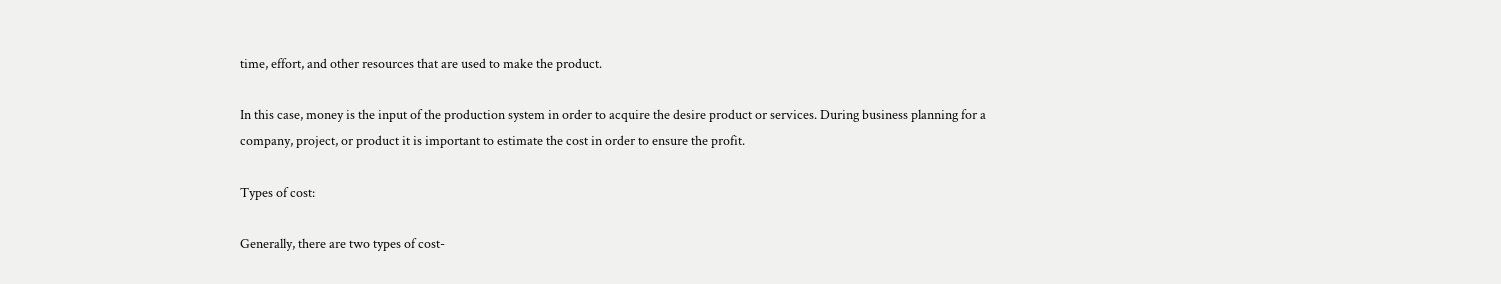time, effort, and other resources that are used to make the product.

In this case, money is the input of the production system in order to acquire the desire product or services. During business planning for a company, project, or product it is important to estimate the cost in order to ensure the profit.

Types of cost:

Generally, there are two types of cost-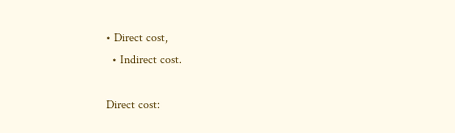• Direct cost,
  • Indirect cost.

Direct cost: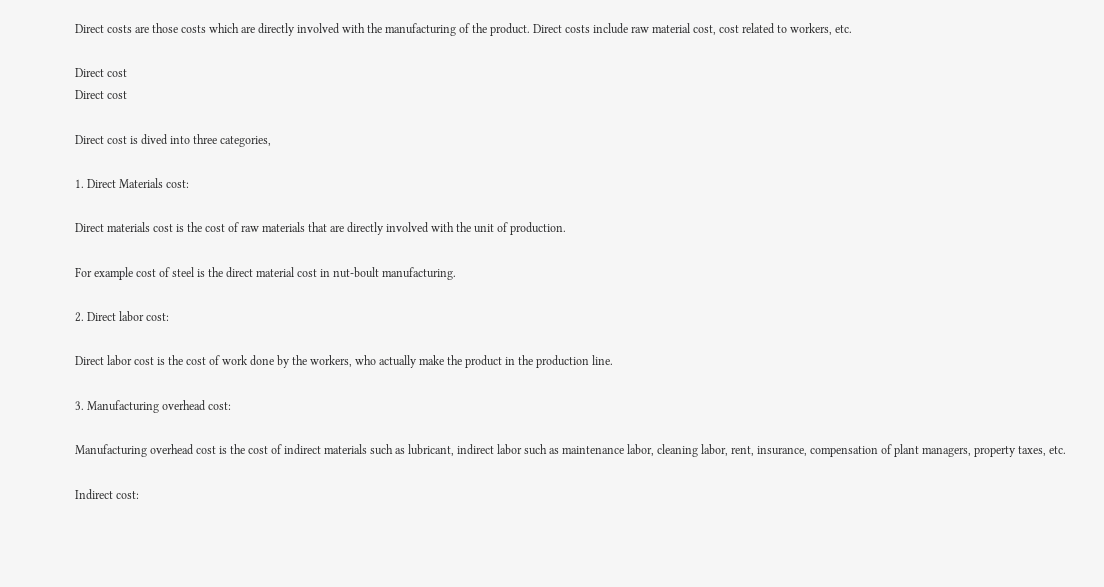Direct costs are those costs which are directly involved with the manufacturing of the product. Direct costs include raw material cost, cost related to workers, etc.

Direct cost
Direct cost

Direct cost is dived into three categories,

1. Direct Materials cost:

Direct materials cost is the cost of raw materials that are directly involved with the unit of production.

For example cost of steel is the direct material cost in nut-boult manufacturing.

2. Direct labor cost:

Direct labor cost is the cost of work done by the workers, who actually make the product in the production line.

3. Manufacturing overhead cost:

Manufacturing overhead cost is the cost of indirect materials such as lubricant, indirect labor such as maintenance labor, cleaning labor, rent, insurance, compensation of plant managers, property taxes, etc.

Indirect cost: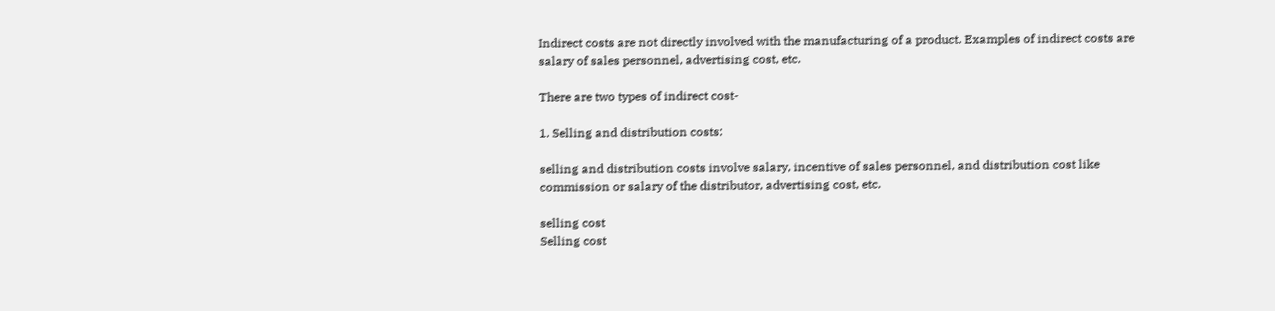Indirect costs are not directly involved with the manufacturing of a product. Examples of indirect costs are salary of sales personnel, advertising cost, etc.

There are two types of indirect cost-

1. Selling and distribution costs:

selling and distribution costs involve salary, incentive of sales personnel, and distribution cost like commission or salary of the distributor, advertising cost, etc.

selling cost
Selling cost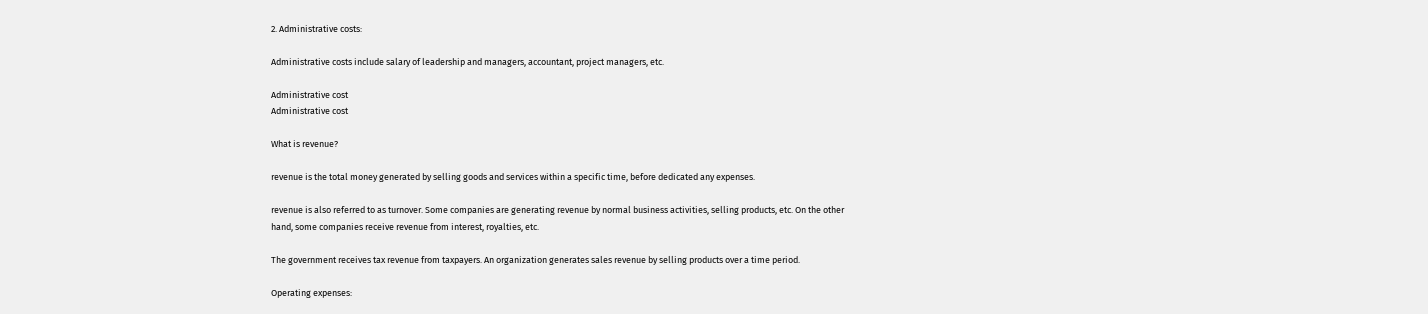2. Administrative costs:

Administrative costs include salary of leadership and managers, accountant, project managers, etc.

Administrative cost
Administrative cost

What is revenue?

revenue is the total money generated by selling goods and services within a specific time, before dedicated any expenses.

revenue is also referred to as turnover. Some companies are generating revenue by normal business activities, selling products, etc. On the other hand, some companies receive revenue from interest, royalties, etc.

The government receives tax revenue from taxpayers. An organization generates sales revenue by selling products over a time period.

Operating expenses: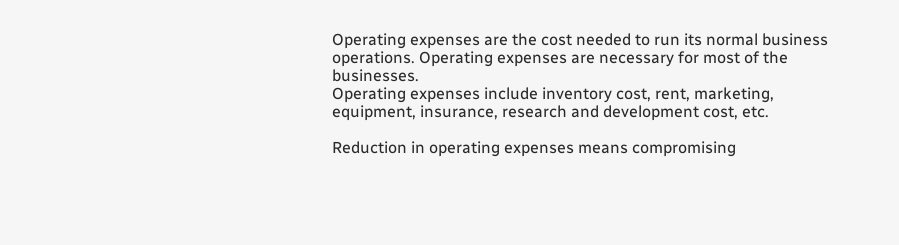Operating expenses are the cost needed to run its normal business operations. Operating expenses are necessary for most of the businesses.
Operating expenses include inventory cost, rent, marketing, equipment, insurance, research and development cost, etc.

Reduction in operating expenses means compromising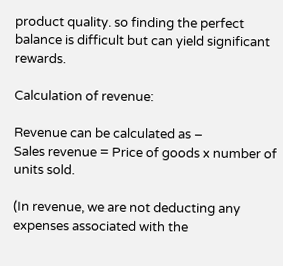product quality. so finding the perfect balance is difficult but can yield significant rewards.

Calculation of revenue:

Revenue can be calculated as –
Sales revenue = Price of goods x number of units sold.

(In revenue, we are not deducting any expenses associated with the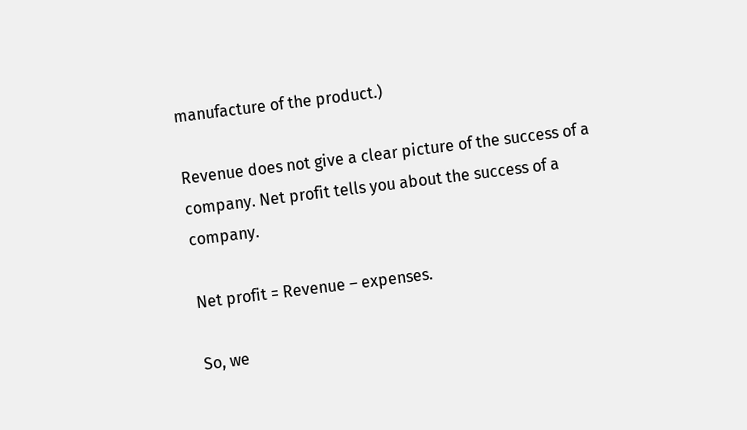manufacture of the product.)

Revenue does not give a clear picture of the success of a company. Net profit tells you about the success of a company.

Net profit = Revenue – expenses.

So, we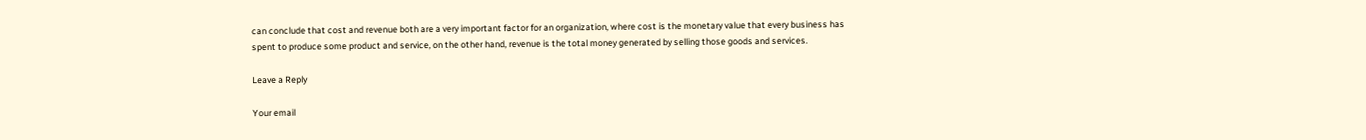can conclude that cost and revenue both are a very important factor for an organization, where cost is the monetary value that every business has spent to produce some product and service, on the other hand, revenue is the total money generated by selling those goods and services.

Leave a Reply

Your email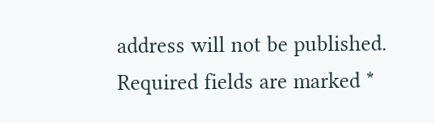address will not be published. Required fields are marked *